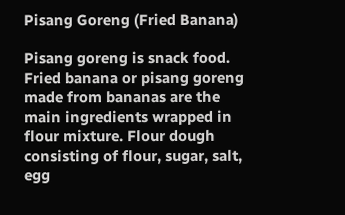Pisang Goreng (Fried Banana)

Pisang goreng is snack food. Fried banana or pisang goreng made from bananas are the main ingredients wrapped in flour mixture. Flour dough consisting of flour, sugar, salt, egg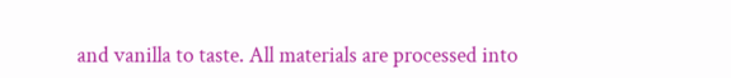and vanilla to taste. All materials are processed into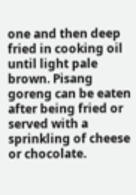one and then deep fried in cooking oil until light pale brown. Pisang goreng can be eaten after being fried or served with a sprinkling of cheese or chocolate.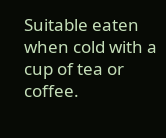Suitable eaten when cold with a cup of tea or coffee.